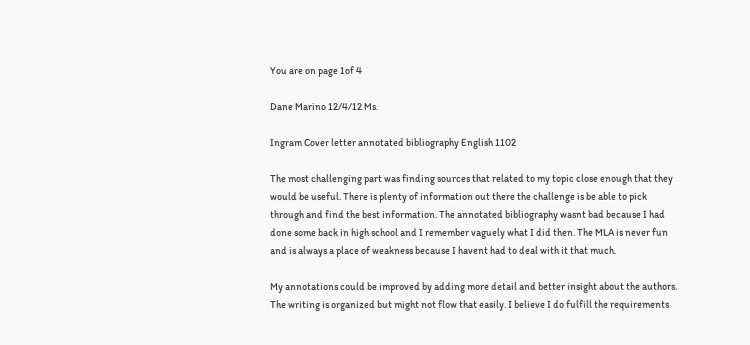You are on page 1of 4

Dane Marino 12/4/12 Ms.

Ingram Cover letter annotated bibliography English 1102

The most challenging part was finding sources that related to my topic close enough that they would be useful. There is plenty of information out there the challenge is be able to pick through and find the best information. The annotated bibliography wasnt bad because I had done some back in high school and I remember vaguely what I did then. The MLA is never fun and is always a place of weakness because I havent had to deal with it that much.

My annotations could be improved by adding more detail and better insight about the authors. The writing is organized but might not flow that easily. I believe I do fulfill the requirements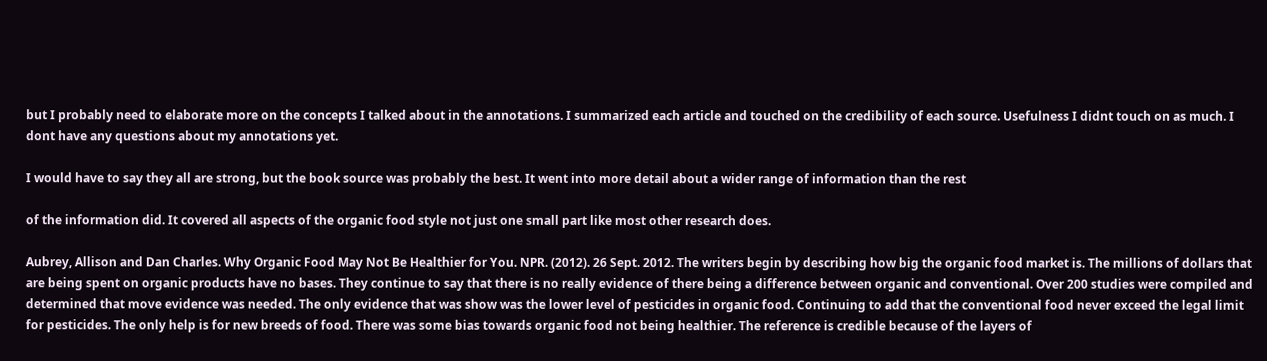but I probably need to elaborate more on the concepts I talked about in the annotations. I summarized each article and touched on the credibility of each source. Usefulness I didnt touch on as much. I dont have any questions about my annotations yet.

I would have to say they all are strong, but the book source was probably the best. It went into more detail about a wider range of information than the rest

of the information did. It covered all aspects of the organic food style not just one small part like most other research does.

Aubrey, Allison and Dan Charles. Why Organic Food May Not Be Healthier for You. NPR. (2012). 26 Sept. 2012. The writers begin by describing how big the organic food market is. The millions of dollars that are being spent on organic products have no bases. They continue to say that there is no really evidence of there being a difference between organic and conventional. Over 200 studies were compiled and determined that move evidence was needed. The only evidence that was show was the lower level of pesticides in organic food. Continuing to add that the conventional food never exceed the legal limit for pesticides. The only help is for new breeds of food. There was some bias towards organic food not being healthier. The reference is credible because of the layers of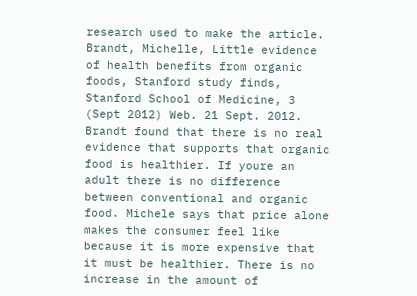research used to make the article. Brandt, Michelle, Little evidence of health benefits from organic foods, Stanford study finds, Stanford School of Medicine, 3 (Sept 2012) Web. 21 Sept. 2012. Brandt found that there is no real evidence that supports that organic food is healthier. If youre an adult there is no difference between conventional and organic food. Michele says that price alone makes the consumer feel like because it is more expensive that it must be healthier. There is no increase in the amount of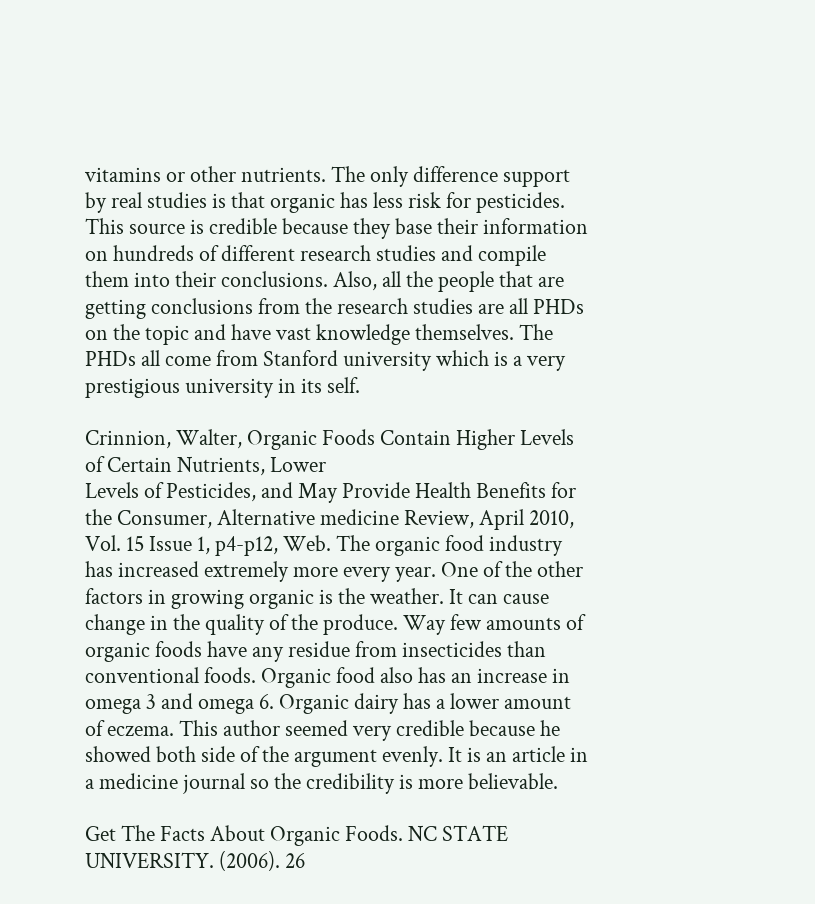vitamins or other nutrients. The only difference support by real studies is that organic has less risk for pesticides. This source is credible because they base their information on hundreds of different research studies and compile them into their conclusions. Also, all the people that are getting conclusions from the research studies are all PHDs on the topic and have vast knowledge themselves. The PHDs all come from Stanford university which is a very prestigious university in its self.

Crinnion, Walter, Organic Foods Contain Higher Levels of Certain Nutrients, Lower
Levels of Pesticides, and May Provide Health Benefits for the Consumer, Alternative medicine Review, April 2010, Vol. 15 Issue 1, p4-p12, Web. The organic food industry has increased extremely more every year. One of the other factors in growing organic is the weather. It can cause change in the quality of the produce. Way few amounts of organic foods have any residue from insecticides than conventional foods. Organic food also has an increase in omega 3 and omega 6. Organic dairy has a lower amount of eczema. This author seemed very credible because he showed both side of the argument evenly. It is an article in a medicine journal so the credibility is more believable.

Get The Facts About Organic Foods. NC STATE UNIVERSITY. (2006). 26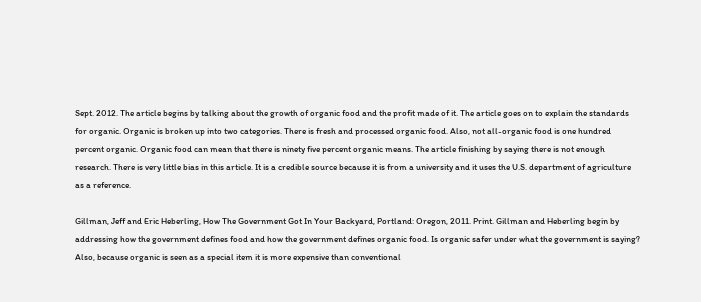Sept. 2012. The article begins by talking about the growth of organic food and the profit made of it. The article goes on to explain the standards for organic. Organic is broken up into two categories. There is fresh and processed organic food. Also, not all-organic food is one hundred percent organic. Organic food can mean that there is ninety five percent organic means. The article finishing by saying there is not enough research. There is very little bias in this article. It is a credible source because it is from a university and it uses the U.S. department of agriculture as a reference.

Gillman, Jeff and Eric Heberling, How The Government Got In Your Backyard, Portland: Oregon, 2011. Print. Gillman and Heberling begin by addressing how the government defines food and how the government defines organic food. Is organic safer under what the government is saying? Also, because organic is seen as a special item it is more expensive than conventional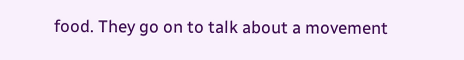food. They go on to talk about a movement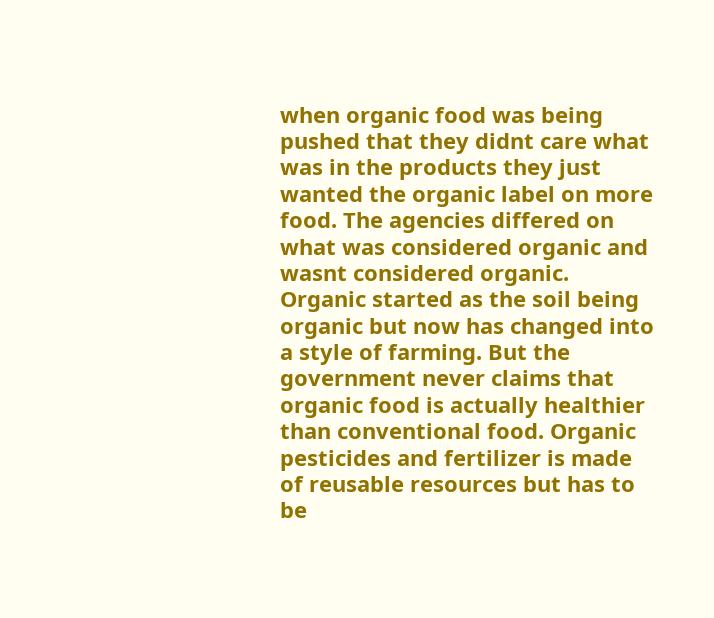when organic food was being pushed that they didnt care what was in the products they just wanted the organic label on more food. The agencies differed on what was considered organic and wasnt considered organic. Organic started as the soil being organic but now has changed into a style of farming. But the government never claims that organic food is actually healthier than conventional food. Organic pesticides and fertilizer is made of reusable resources but has to be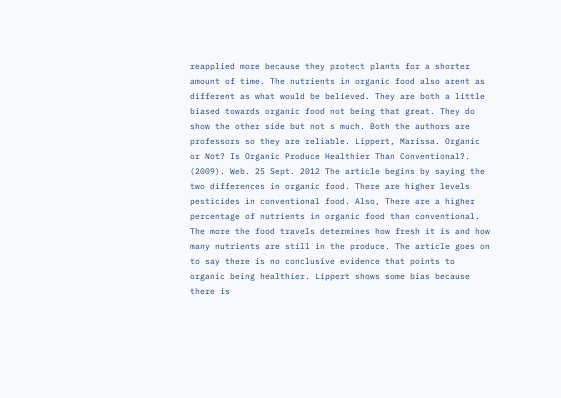reapplied more because they protect plants for a shorter amount of time. The nutrients in organic food also arent as different as what would be believed. They are both a little biased towards organic food not being that great. They do show the other side but not s much. Both the authors are professors so they are reliable. Lippert, Marissa. Organic or Not? Is Organic Produce Healthier Than Conventional?. (2009). Web. 25 Sept. 2012 The article begins by saying the two differences in organic food. There are higher levels pesticides in conventional food. Also, There are a higher percentage of nutrients in organic food than conventional. The more the food travels determines how fresh it is and how many nutrients are still in the produce. The article goes on to say there is no conclusive evidence that points to organic being healthier. Lippert shows some bias because there is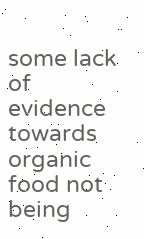some lack of evidence towards organic food not being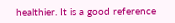healthier. It is a good reference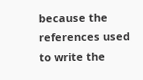because the references used to write the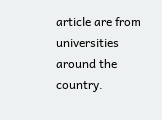article are from universities around the country.